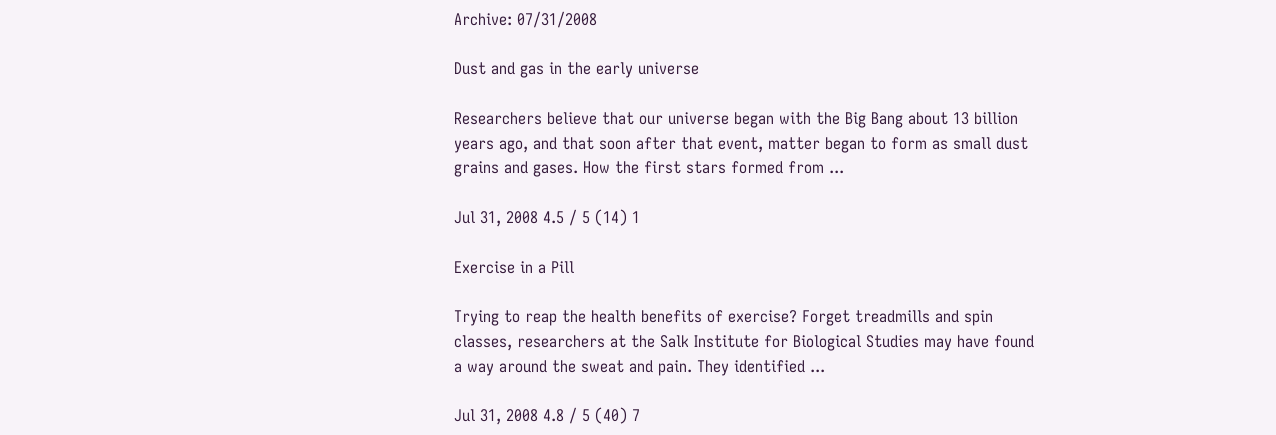Archive: 07/31/2008

Dust and gas in the early universe

Researchers believe that our universe began with the Big Bang about 13 billion years ago, and that soon after that event, matter began to form as small dust grains and gases. How the first stars formed from ...

Jul 31, 2008 4.5 / 5 (14) 1

Exercise in a Pill

Trying to reap the health benefits of exercise? Forget treadmills and spin classes, researchers at the Salk Institute for Biological Studies may have found a way around the sweat and pain. They identified ...

Jul 31, 2008 4.8 / 5 (40) 7